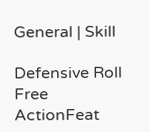General | Skill

Defensive Roll Free ActionFeat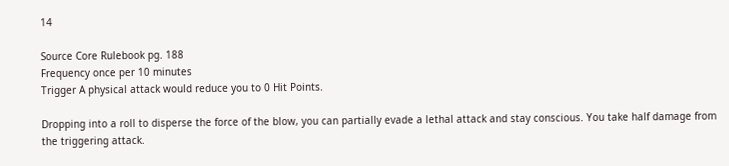14

Source Core Rulebook pg. 188
Frequency once per 10 minutes
Trigger A physical attack would reduce you to 0 Hit Points.

Dropping into a roll to disperse the force of the blow, you can partially evade a lethal attack and stay conscious. You take half damage from the triggering attack.